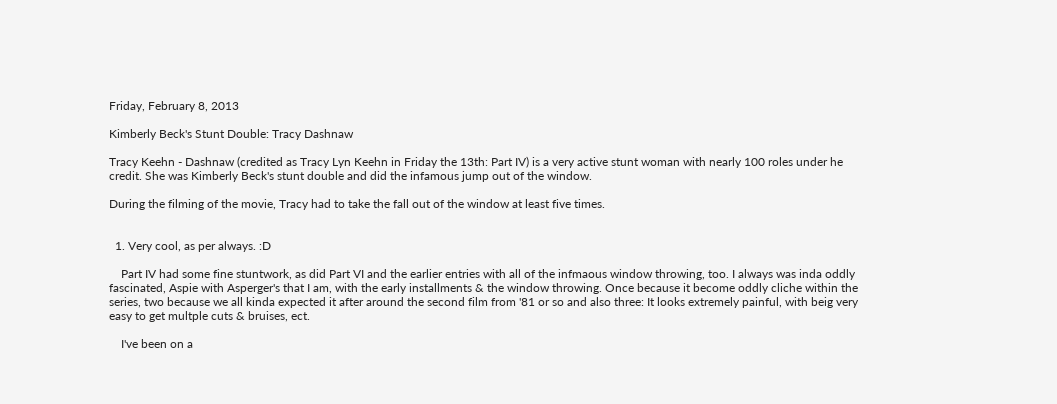Friday, February 8, 2013

Kimberly Beck's Stunt Double: Tracy Dashnaw

Tracy Keehn - Dashnaw (credited as Tracy Lyn Keehn in Friday the 13th: Part IV) is a very active stunt woman with nearly 100 roles under he credit. She was Kimberly Beck's stunt double and did the infamous jump out of the window.

During the filming of the movie, Tracy had to take the fall out of the window at least five times.


  1. Very cool, as per always. :D

    Part IV had some fine stuntwork, as did Part VI and the earlier entries with all of the infmaous window throwing, too. I always was inda oddly fascinated, Aspie with Asperger's that I am, with the early installments & the window throwing. Once because it become oddly cliche within the series, two because we all kinda expected it after around the second film from '81 or so and also three: It looks extremely painful, with beig very easy to get multple cuts & bruises, ect.

    I've been on a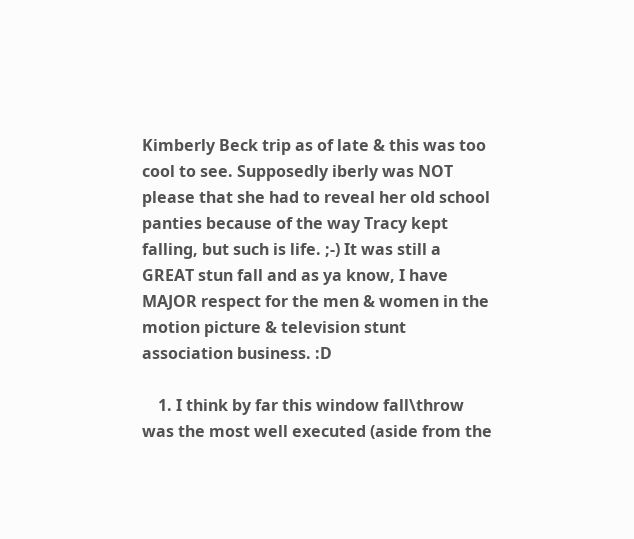Kimberly Beck trip as of late & this was too cool to see. Supposedly iberly was NOT please that she had to reveal her old school panties because of the way Tracy kept falling, but such is life. ;-) It was still a GREAT stun fall and as ya know, I have MAJOR respect for the men & women in the motion picture & television stunt association business. :D

    1. I think by far this window fall\throw was the most well executed (aside from the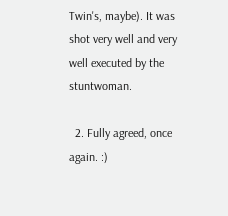Twin's, maybe). It was shot very well and very well executed by the stuntwoman.

  2. Fully agreed, once again. :)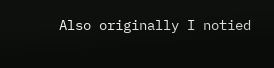Also originally I notied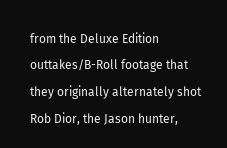from the Deluxe Edition outtakes/B-Roll footage that they originally alternately shot Rob Dior, the Jason hunter,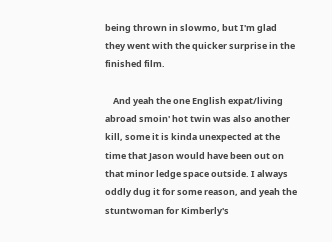being thrown in slowmo, but I'm glad they went with the quicker surprise in the finished film.

    And yeah the one English expat/living abroad smoin' hot twin was also another kill, some it is kinda unexpected at the time that Jason would have been out on that minor ledge space outside. I always oddly dug it for some reason, and yeah the stuntwoman for Kimberly's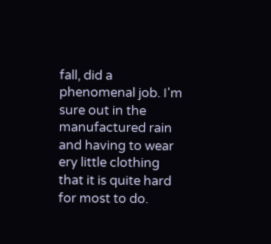fall, did a phenomenal job. I'm sure out in the manufactured rain and having to wear ery little clothing that it is quite hard for most to do.